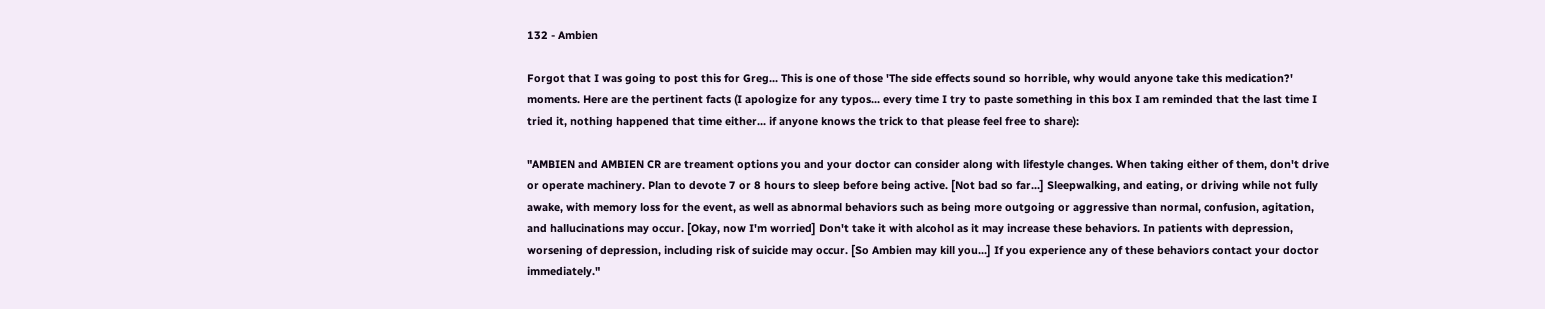132 - Ambien

Forgot that I was going to post this for Greg... This is one of those 'The side effects sound so horrible, why would anyone take this medication?' moments. Here are the pertinent facts (I apologize for any typos... every time I try to paste something in this box I am reminded that the last time I tried it, nothing happened that time either... if anyone knows the trick to that please feel free to share):

"AMBIEN and AMBIEN CR are treament options you and your doctor can consider along with lifestyle changes. When taking either of them, don't drive or operate machinery. Plan to devote 7 or 8 hours to sleep before being active. [Not bad so far...] Sleepwalking, and eating, or driving while not fully awake, with memory loss for the event, as well as abnormal behaviors such as being more outgoing or aggressive than normal, confusion, agitation, and hallucinations may occur. [Okay, now I'm worried] Don't take it with alcohol as it may increase these behaviors. In patients with depression, worsening of depression, including risk of suicide may occur. [So Ambien may kill you...] If you experience any of these behaviors contact your doctor immediately."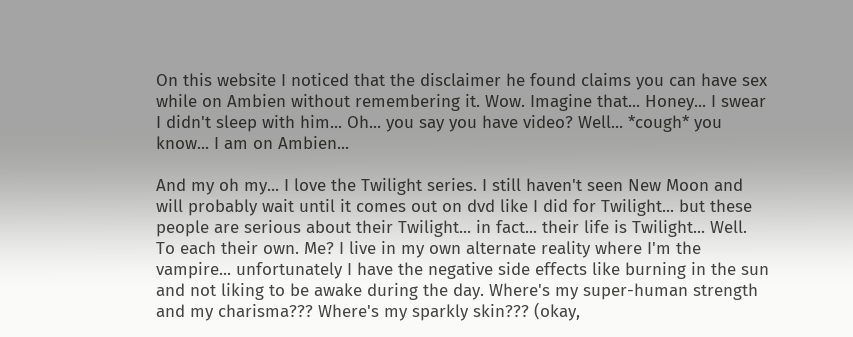On this website I noticed that the disclaimer he found claims you can have sex while on Ambien without remembering it. Wow. Imagine that... Honey... I swear I didn't sleep with him... Oh... you say you have video? Well... *cough* you know... I am on Ambien...

And my oh my... I love the Twilight series. I still haven't seen New Moon and will probably wait until it comes out on dvd like I did for Twilight... but these people are serious about their Twilight... in fact... their life is Twilight... Well. To each their own. Me? I live in my own alternate reality where I'm the vampire... unfortunately I have the negative side effects like burning in the sun and not liking to be awake during the day. Where's my super-human strength and my charisma??? Where's my sparkly skin??? (okay,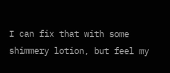I can fix that with some shimmery lotion, but feel my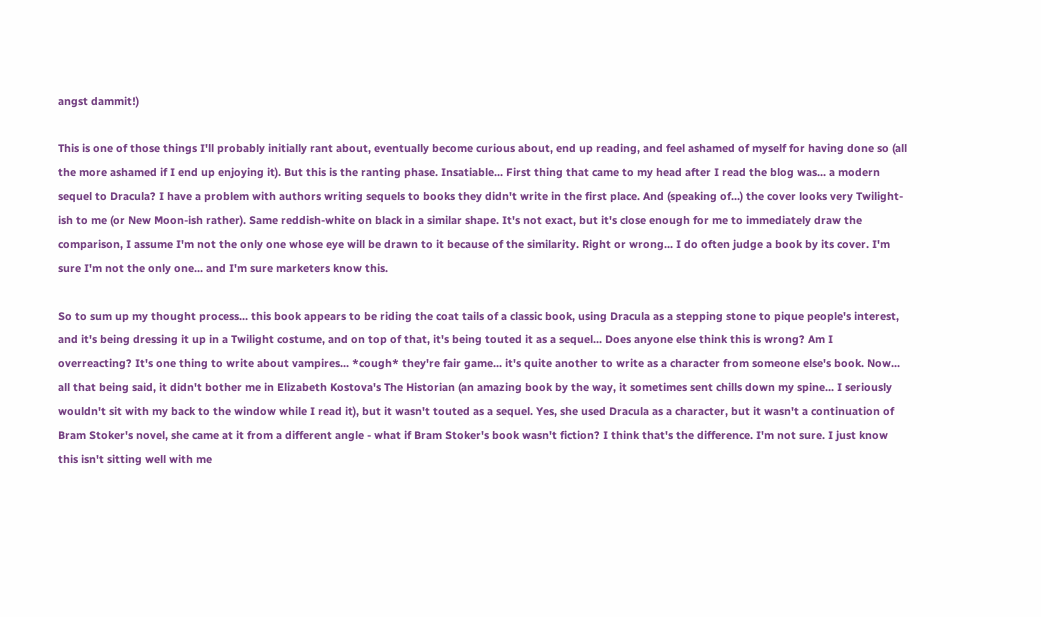angst dammit!)

This is one of those things I'll probably initially rant about, eventually become curious about, end up reading, and feel ashamed of myself for having done so (all the more ashamed if I end up enjoying it). But this is the ranting phase. Insatiable... First thing that came to my head after I read the blog was... a modern sequel to Dracula? I have a problem with authors writing sequels to books they didn't write in the first place. And (speaking of...) the cover looks very Twilight-ish to me (or New Moon-ish rather). Same reddish-white on black in a similar shape. It's not exact, but it's close enough for me to immediately draw the comparison, I assume I'm not the only one whose eye will be drawn to it because of the similarity. Right or wrong... I do often judge a book by its cover. I'm sure I'm not the only one... and I'm sure marketers know this.

So to sum up my thought process... this book appears to be riding the coat tails of a classic book, using Dracula as a stepping stone to pique people's interest, and it's being dressing it up in a Twilight costume, and on top of that, it's being touted it as a sequel... Does anyone else think this is wrong? Am I overreacting? It's one thing to write about vampires... *cough* they're fair game... it's quite another to write as a character from someone else's book. Now... all that being said, it didn't bother me in Elizabeth Kostova's The Historian (an amazing book by the way, it sometimes sent chills down my spine... I seriously wouldn't sit with my back to the window while I read it), but it wasn't touted as a sequel. Yes, she used Dracula as a character, but it wasn't a continuation of Bram Stoker's novel, she came at it from a different angle - what if Bram Stoker's book wasn't fiction? I think that's the difference. I'm not sure. I just know this isn't sitting well with me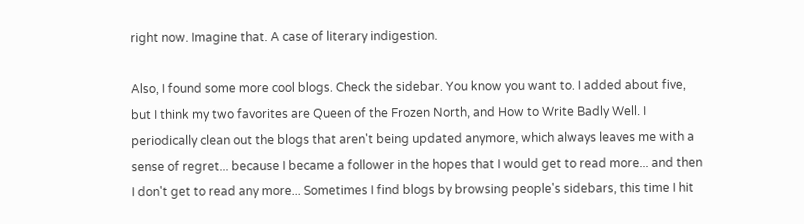right now. Imagine that. A case of literary indigestion.

Also, I found some more cool blogs. Check the sidebar. You know you want to. I added about five, but I think my two favorites are Queen of the Frozen North, and How to Write Badly Well. I periodically clean out the blogs that aren't being updated anymore, which always leaves me with a sense of regret... because I became a follower in the hopes that I would get to read more... and then I don't get to read any more... Sometimes I find blogs by browsing people's sidebars, this time I hit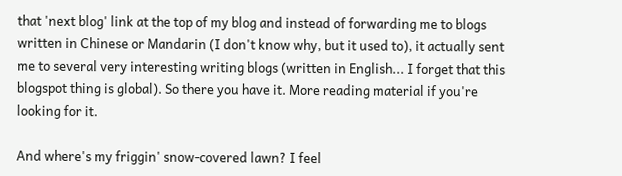that 'next blog' link at the top of my blog and instead of forwarding me to blogs written in Chinese or Mandarin (I don't know why, but it used to), it actually sent me to several very interesting writing blogs (written in English... I forget that this blogspot thing is global). So there you have it. More reading material if you're looking for it.

And where's my friggin' snow-covered lawn? I feel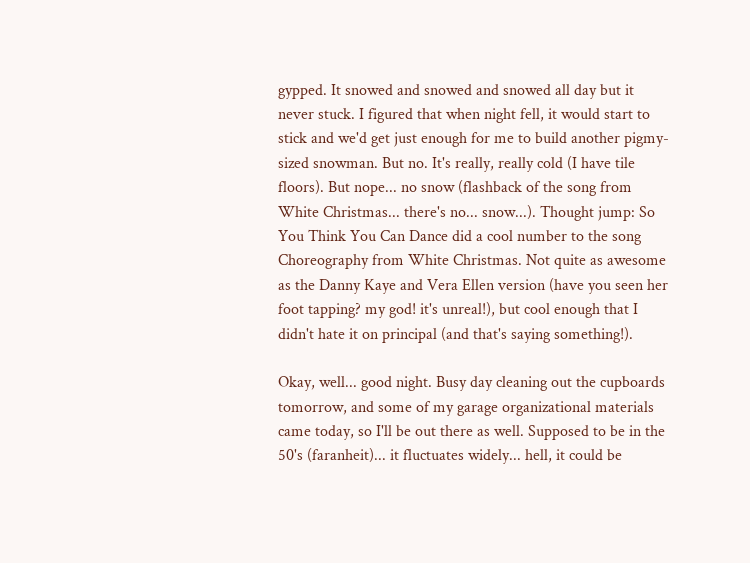gypped. It snowed and snowed and snowed all day but it never stuck. I figured that when night fell, it would start to stick and we'd get just enough for me to build another pigmy-sized snowman. But no. It's really, really cold (I have tile floors). But nope... no snow (flashback of the song from White Christmas... there's no... snow...). Thought jump: So You Think You Can Dance did a cool number to the song Choreography from White Christmas. Not quite as awesome as the Danny Kaye and Vera Ellen version (have you seen her foot tapping? my god! it's unreal!), but cool enough that I didn't hate it on principal (and that's saying something!).

Okay, well... good night. Busy day cleaning out the cupboards tomorrow, and some of my garage organizational materials came today, so I'll be out there as well. Supposed to be in the 50's (faranheit)... it fluctuates widely... hell, it could be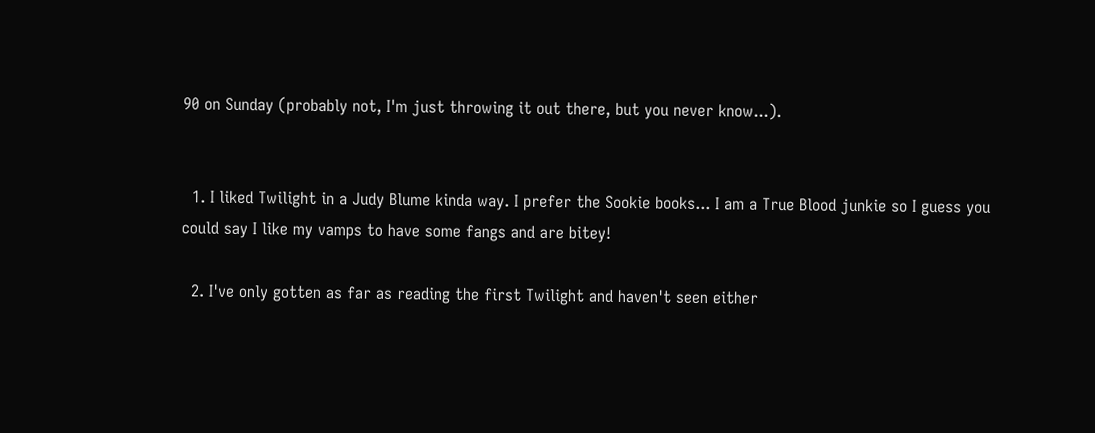90 on Sunday (probably not, I'm just throwing it out there, but you never know...).


  1. I liked Twilight in a Judy Blume kinda way. I prefer the Sookie books... I am a True Blood junkie so I guess you could say I like my vamps to have some fangs and are bitey!

  2. I've only gotten as far as reading the first Twilight and haven't seen either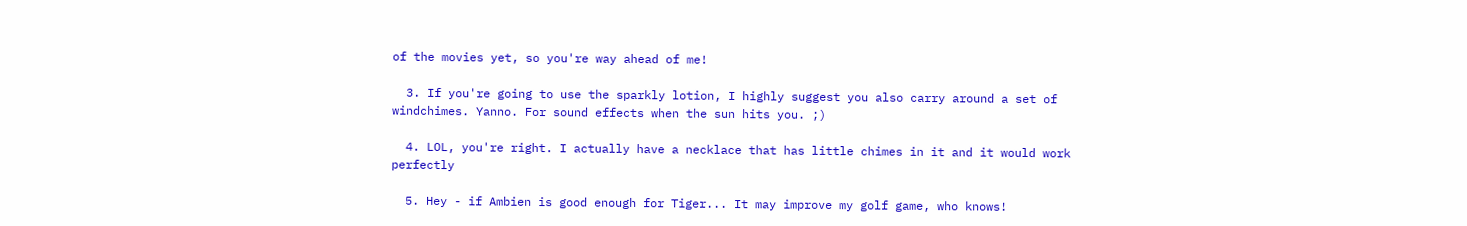of the movies yet, so you're way ahead of me!

  3. If you're going to use the sparkly lotion, I highly suggest you also carry around a set of windchimes. Yanno. For sound effects when the sun hits you. ;)

  4. LOL, you're right. I actually have a necklace that has little chimes in it and it would work perfectly

  5. Hey - if Ambien is good enough for Tiger... It may improve my golf game, who knows!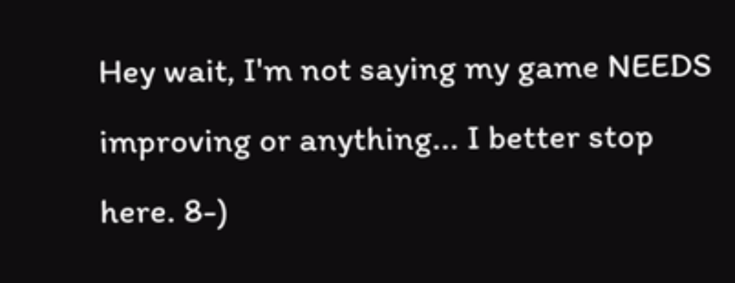Hey wait, I'm not saying my game NEEDS improving or anything... I better stop here. 8-)